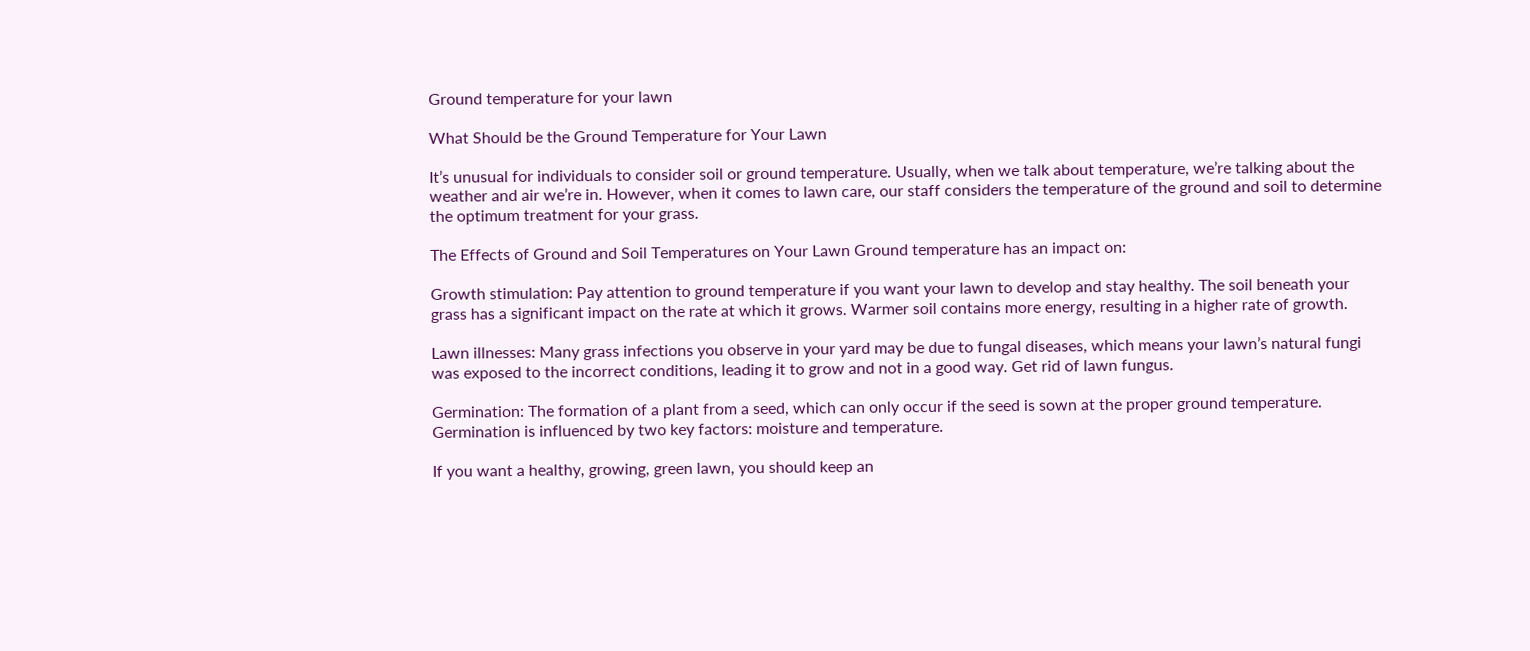Ground temperature for your lawn

What Should be the Ground Temperature for Your Lawn

It’s unusual for individuals to consider soil or ground temperature. Usually, when we talk about temperature, we’re talking about the weather and air we’re in. However, when it comes to lawn care, our staff considers the temperature of the ground and soil to determine the optimum treatment for your grass.

The Effects of Ground and Soil Temperatures on Your Lawn Ground temperature has an impact on:

Growth stimulation: Pay attention to ground temperature if you want your lawn to develop and stay healthy. The soil beneath your grass has a significant impact on the rate at which it grows. Warmer soil contains more energy, resulting in a higher rate of growth.

Lawn illnesses: Many grass infections you observe in your yard may be due to fungal diseases, which means your lawn’s natural fungi was exposed to the incorrect conditions, leading it to grow and not in a good way. Get rid of lawn fungus.

Germination: The formation of a plant from a seed, which can only occur if the seed is sown at the proper ground temperature. Germination is influenced by two key factors: moisture and temperature.

If you want a healthy, growing, green lawn, you should keep an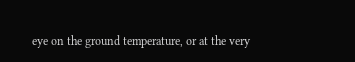eye on the ground temperature, or at the very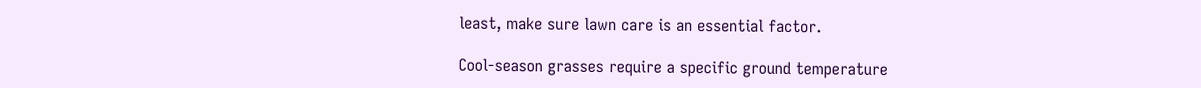least, make sure lawn care is an essential factor.

Cool-season grasses require a specific ground temperature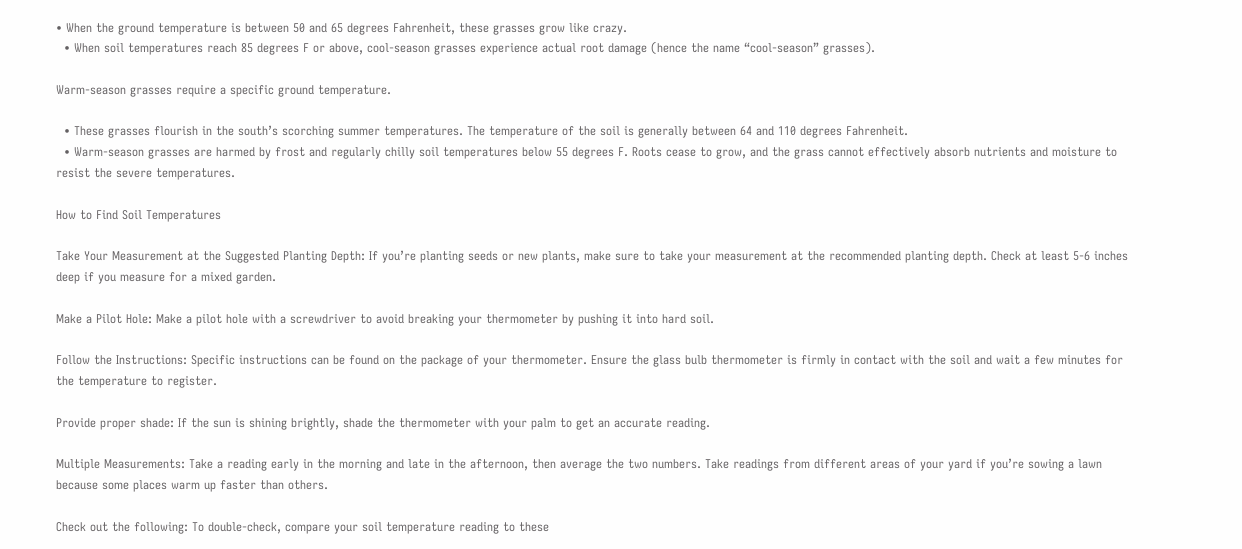• When the ground temperature is between 50 and 65 degrees Fahrenheit, these grasses grow like crazy.
  • When soil temperatures reach 85 degrees F or above, cool-season grasses experience actual root damage (hence the name “cool-season” grasses).

Warm-season grasses require a specific ground temperature.

  • These grasses flourish in the south’s scorching summer temperatures. The temperature of the soil is generally between 64 and 110 degrees Fahrenheit.
  • Warm-season grasses are harmed by frost and regularly chilly soil temperatures below 55 degrees F. Roots cease to grow, and the grass cannot effectively absorb nutrients and moisture to resist the severe temperatures.

How to Find Soil Temperatures

Take Your Measurement at the Suggested Planting Depth: If you’re planting seeds or new plants, make sure to take your measurement at the recommended planting depth. Check at least 5-6 inches deep if you measure for a mixed garden.

Make a Pilot Hole: Make a pilot hole with a screwdriver to avoid breaking your thermometer by pushing it into hard soil.

Follow the Instructions: Specific instructions can be found on the package of your thermometer. Ensure the glass bulb thermometer is firmly in contact with the soil and wait a few minutes for the temperature to register.

Provide proper shade: If the sun is shining brightly, shade the thermometer with your palm to get an accurate reading.

Multiple Measurements: Take a reading early in the morning and late in the afternoon, then average the two numbers. Take readings from different areas of your yard if you’re sowing a lawn because some places warm up faster than others.

Check out the following: To double-check, compare your soil temperature reading to these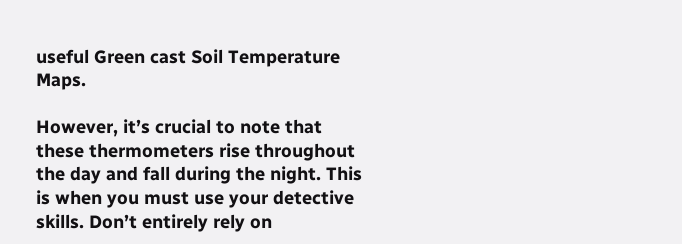useful Green cast Soil Temperature Maps.

However, it’s crucial to note that these thermometers rise throughout the day and fall during the night. This is when you must use your detective skills. Don’t entirely rely on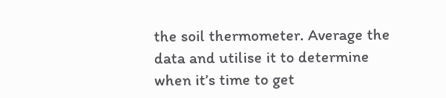the soil thermometer. Average the data and utilise it to determine when it’s time to get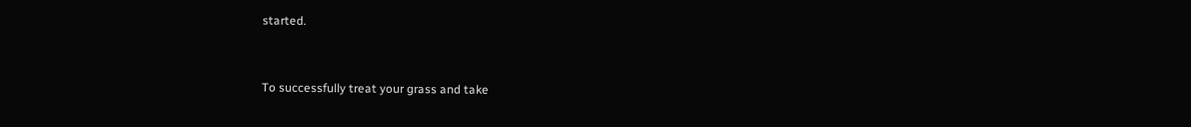started.


To successfully treat your grass and take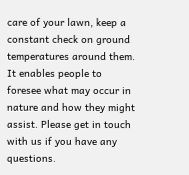care of your lawn, keep a constant check on ground temperatures around them. It enables people to foresee what may occur in nature and how they might assist. Please get in touch with us if you have any questions.